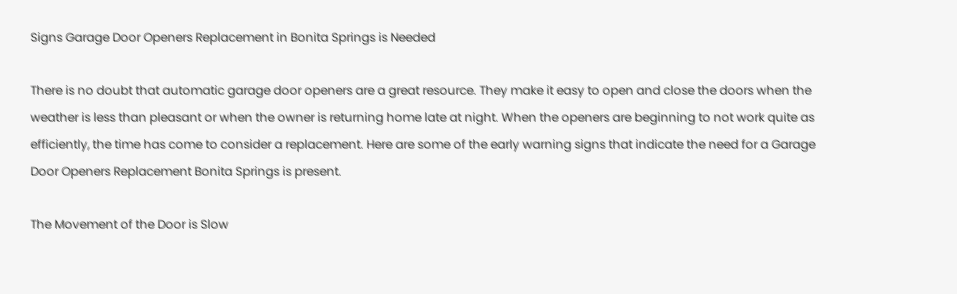Signs Garage Door Openers Replacement in Bonita Springs is Needed

There is no doubt that automatic garage door openers are a great resource. They make it easy to open and close the doors when the weather is less than pleasant or when the owner is returning home late at night. When the openers are beginning to not work quite as efficiently, the time has come to consider a replacement. Here are some of the early warning signs that indicate the need for a Garage Door Openers Replacement Bonita Springs is present.

The Movement of the Door is Slow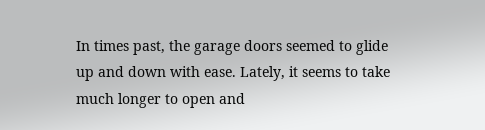In times past, the garage doors seemed to glide up and down with ease. Lately, it seems to take much longer to open and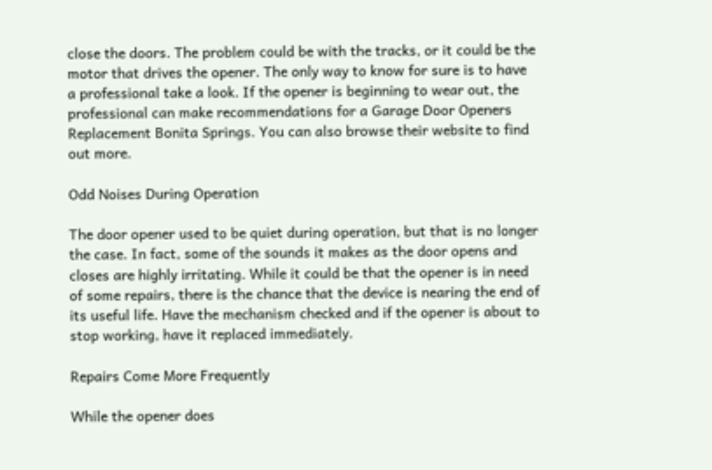close the doors. The problem could be with the tracks, or it could be the motor that drives the opener. The only way to know for sure is to have a professional take a look. If the opener is beginning to wear out, the professional can make recommendations for a Garage Door Openers Replacement Bonita Springs. You can also browse their website to find out more.

Odd Noises During Operation

The door opener used to be quiet during operation, but that is no longer the case. In fact, some of the sounds it makes as the door opens and closes are highly irritating. While it could be that the opener is in need of some repairs, there is the chance that the device is nearing the end of its useful life. Have the mechanism checked and if the opener is about to stop working, have it replaced immediately.

Repairs Come More Frequently

While the opener does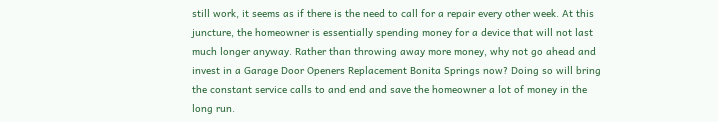still work, it seems as if there is the need to call for a repair every other week. At this juncture, the homeowner is essentially spending money for a device that will not last much longer anyway. Rather than throwing away more money, why not go ahead and invest in a Garage Door Openers Replacement Bonita Springs now? Doing so will bring the constant service calls to and end and save the homeowner a lot of money in the long run.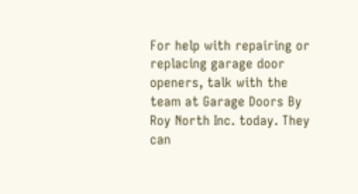For help with repairing or replacing garage door openers, talk with the team at Garage Doors By Roy North Inc. today. They can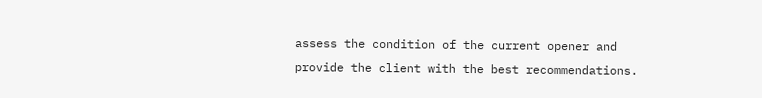assess the condition of the current opener and provide the client with the best recommendations.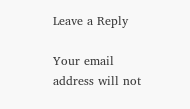Leave a Reply

Your email address will not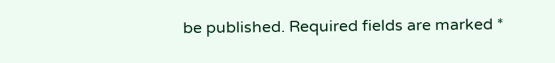be published. Required fields are marked *